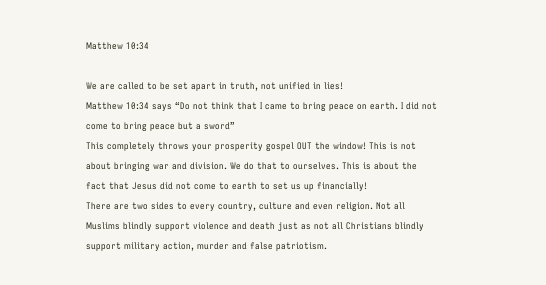Matthew 10:34

We are called to be set apart in truth, not unified in lies!
Matthew 10:34 says “Do not think that I came to bring peace on earth. I did not come to bring peace but a sword”
This completely throws your prosperity gospel OUT the window! This is not about bringing war and division. We do that to ourselves. This is about the fact that Jesus did not come to earth to set us up financially!
There are two sides to every country, culture and even religion. Not all Muslims blindly support violence and death just as not all Christians blindly support military action, murder and false patriotism.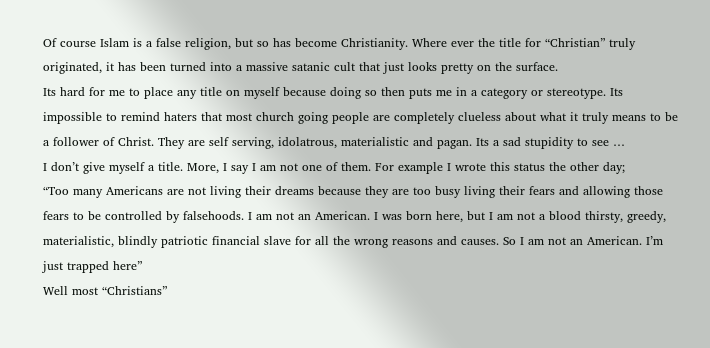Of course Islam is a false religion, but so has become Christianity. Where ever the title for “Christian” truly originated, it has been turned into a massive satanic cult that just looks pretty on the surface.
Its hard for me to place any title on myself because doing so then puts me in a category or stereotype. Its impossible to remind haters that most church going people are completely clueless about what it truly means to be a follower of Christ. They are self serving, idolatrous, materialistic and pagan. Its a sad stupidity to see …
I don’t give myself a title. More, I say I am not one of them. For example I wrote this status the other day;
“Too many Americans are not living their dreams because they are too busy living their fears and allowing those fears to be controlled by falsehoods. I am not an American. I was born here, but I am not a blood thirsty, greedy, materialistic, blindly patriotic financial slave for all the wrong reasons and causes. So I am not an American. I’m just trapped here”
Well most “Christians”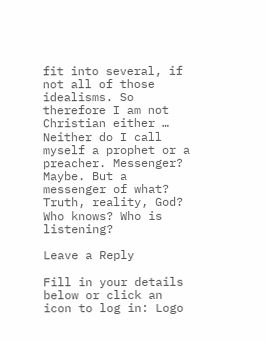fit into several, if not all of those idealisms. So therefore I am not Christian either …
Neither do I call myself a prophet or a preacher. Messenger? Maybe. But a messenger of what? Truth, reality, God? Who knows? Who is listening?

Leave a Reply

Fill in your details below or click an icon to log in: Logo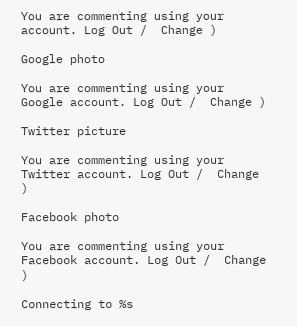You are commenting using your account. Log Out /  Change )

Google photo

You are commenting using your Google account. Log Out /  Change )

Twitter picture

You are commenting using your Twitter account. Log Out /  Change )

Facebook photo

You are commenting using your Facebook account. Log Out /  Change )

Connecting to %s